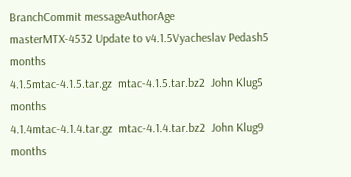BranchCommit messageAuthorAge
masterMTX-4532 Update to v4.1.5Vyacheslav Pedash5 months
4.1.5mtac-4.1.5.tar.gz  mtac-4.1.5.tar.bz2  John Klug5 months
4.1.4mtac-4.1.4.tar.gz  mtac-4.1.4.tar.bz2  John Klug9 months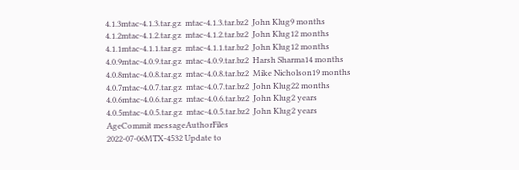4.1.3mtac-4.1.3.tar.gz  mtac-4.1.3.tar.bz2  John Klug9 months
4.1.2mtac-4.1.2.tar.gz  mtac-4.1.2.tar.bz2  John Klug12 months
4.1.1mtac-4.1.1.tar.gz  mtac-4.1.1.tar.bz2  John Klug12 months
4.0.9mtac-4.0.9.tar.gz  mtac-4.0.9.tar.bz2  Harsh Sharma14 months
4.0.8mtac-4.0.8.tar.gz  mtac-4.0.8.tar.bz2  Mike Nicholson19 months
4.0.7mtac-4.0.7.tar.gz  mtac-4.0.7.tar.bz2  John Klug22 months
4.0.6mtac-4.0.6.tar.gz  mtac-4.0.6.tar.bz2  John Klug2 years
4.0.5mtac-4.0.5.tar.gz  mtac-4.0.5.tar.bz2  John Klug2 years
AgeCommit messageAuthorFiles
2022-07-06MTX-4532 Update to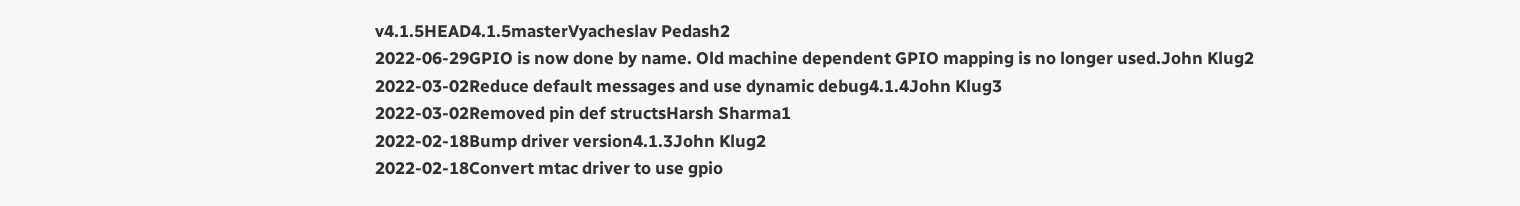v4.1.5HEAD4.1.5masterVyacheslav Pedash2
2022-06-29GPIO is now done by name. Old machine dependent GPIO mapping is no longer used.John Klug2
2022-03-02Reduce default messages and use dynamic debug4.1.4John Klug3
2022-03-02Removed pin def structsHarsh Sharma1
2022-02-18Bump driver version4.1.3John Klug2
2022-02-18Convert mtac driver to use gpio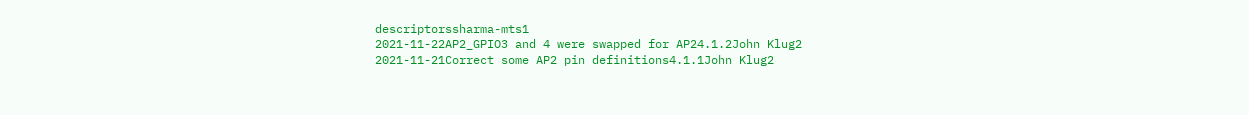descriptorssharma-mts1
2021-11-22AP2_GPIO3 and 4 were swapped for AP24.1.2John Klug2
2021-11-21Correct some AP2 pin definitions4.1.1John Klug2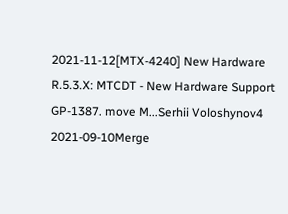2021-11-12[MTX-4240] New Hardware R.5.3.X: MTCDT - New Hardware Support GP-1387. move M...Serhii Voloshynov4
2021-09-10Merge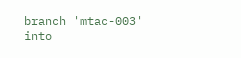branch 'mtac-003' into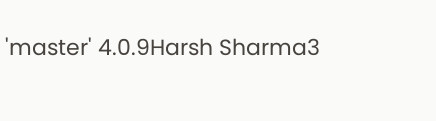'master' 4.0.9Harsh Sharma3